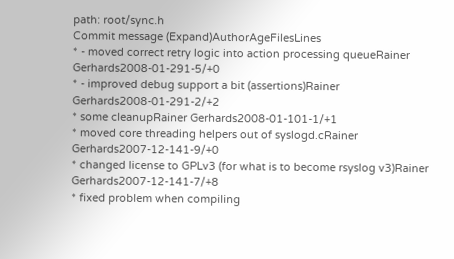path: root/sync.h
Commit message (Expand)AuthorAgeFilesLines
* - moved correct retry logic into action processing queueRainer Gerhards2008-01-291-5/+0
* - improved debug support a bit (assertions)Rainer Gerhards2008-01-291-2/+2
* some cleanupRainer Gerhards2008-01-101-1/+1
* moved core threading helpers out of syslogd.cRainer Gerhards2007-12-141-9/+0
* changed license to GPLv3 (for what is to become rsyslog v3)Rainer Gerhards2007-12-141-7/+8
* fixed problem when compiling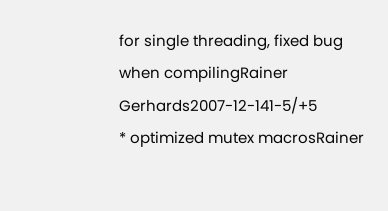for single threading, fixed bug when compilingRainer Gerhards2007-12-141-5/+5
* optimized mutex macrosRainer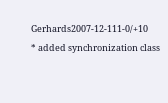Gerhards2007-12-111-0/+10
* added synchronization class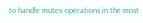to handle mutex-operations in the most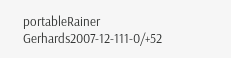portableRainer Gerhards2007-12-111-0/+52